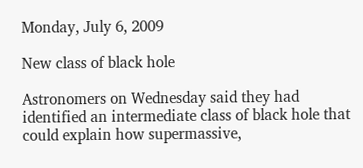Monday, July 6, 2009

New class of black hole

Astronomers on Wednesday said they had identified an intermediate class of black hole that could explain how supermassive,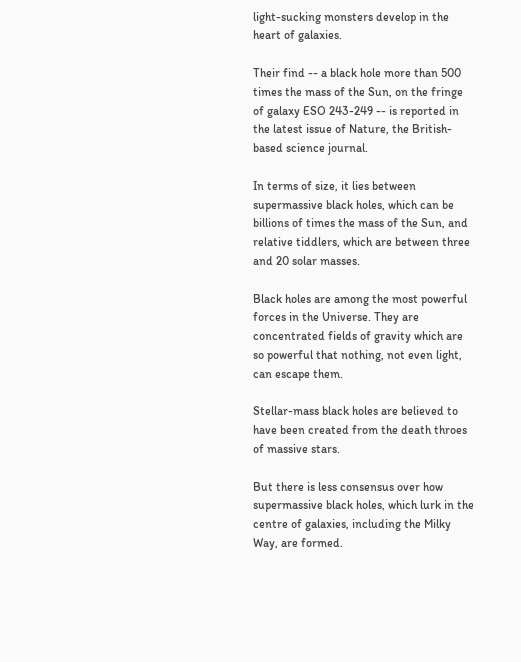light-sucking monsters develop in the heart of galaxies.

Their find -- a black hole more than 500 times the mass of the Sun, on the fringe of galaxy ESO 243-249 -- is reported in the latest issue of Nature, the British-based science journal.

In terms of size, it lies between supermassive black holes, which can be billions of times the mass of the Sun, and relative tiddlers, which are between three and 20 solar masses.

Black holes are among the most powerful forces in the Universe. They are concentrated fields of gravity which are so powerful that nothing, not even light, can escape them.

Stellar-mass black holes are believed to have been created from the death throes of massive stars.

But there is less consensus over how supermassive black holes, which lurk in the centre of galaxies, including the Milky Way, are formed.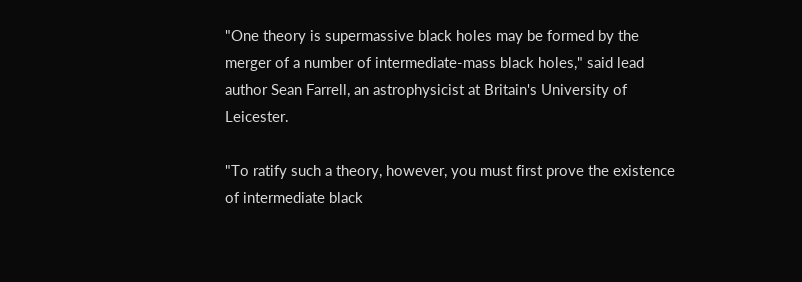"One theory is supermassive black holes may be formed by the merger of a number of intermediate-mass black holes," said lead author Sean Farrell, an astrophysicist at Britain's University of Leicester.

"To ratify such a theory, however, you must first prove the existence of intermediate black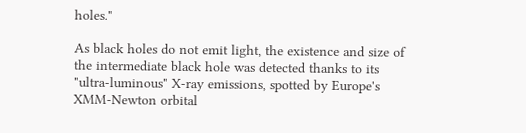holes."

As black holes do not emit light, the existence and size of the intermediate black hole was detected thanks to its "ultra-luminous" X-ray emissions, spotted by Europe's XMM-Newton orbital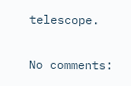telescope.

No comments: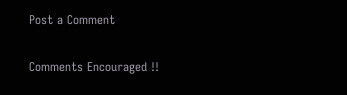Post a Comment

Comments Encouraged !!